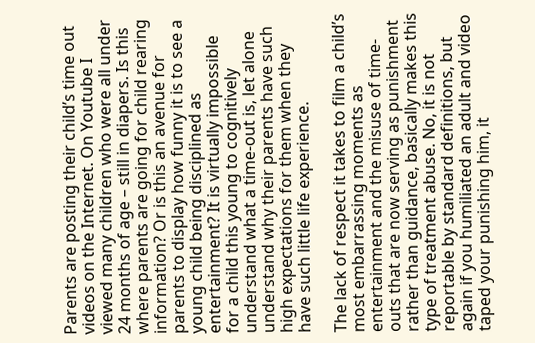Parents are posting their child’s time out videos on the Internet. On Youtube I viewed many children who were all under 24 months of age – still in diapers. Is this where parents are going for child rearing information? Or is this an avenue for parents to display how funny it is to see a young child being disciplined as entertainment? It is virtually impossible for a child this young to cognitively understand what a time-out is, let alone understand why their parents have such high expectations for them when they have such little life experience.

The lack of respect it takes to film a child’s most embarrassing moments as entertainment and the misuse of time-outs that are now serving as punishment rather than guidance, basically makes this type of treatment abuse. No, it is not reportable by standard definitions, but again if you humiliated an adult and video taped your punishing him, it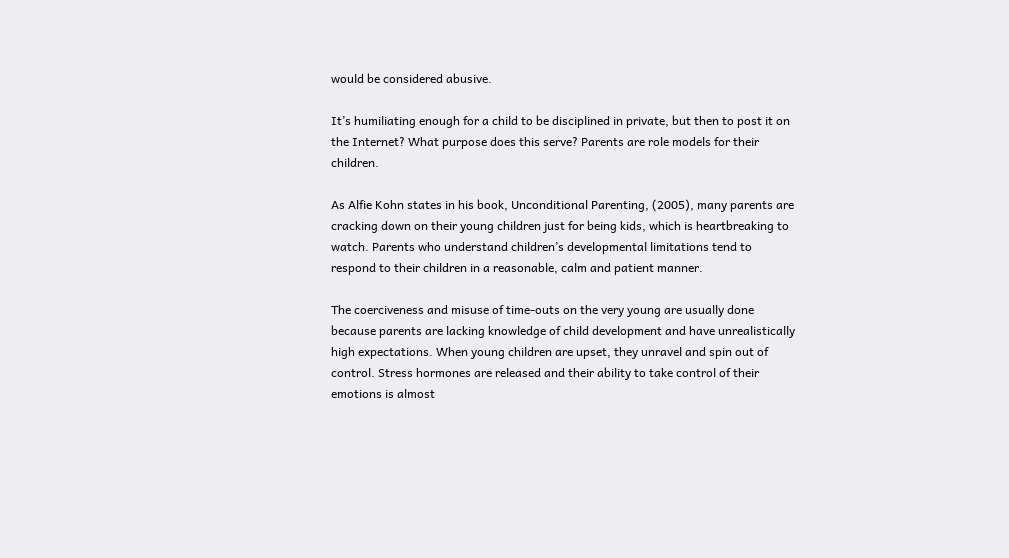would be considered abusive.

It’s humiliating enough for a child to be disciplined in private, but then to post it on the Internet? What purpose does this serve? Parents are role models for their children.

As Alfie Kohn states in his book, Unconditional Parenting, (2005), many parents are cracking down on their young children just for being kids, which is heartbreaking to watch. Parents who understand children’s developmental limitations tend to respond to their children in a reasonable, calm and patient manner.

The coerciveness and misuse of time-outs on the very young are usually done because parents are lacking knowledge of child development and have unrealistically high expectations. When young children are upset, they unravel and spin out of control. Stress hormones are released and their ability to take control of their emotions is almost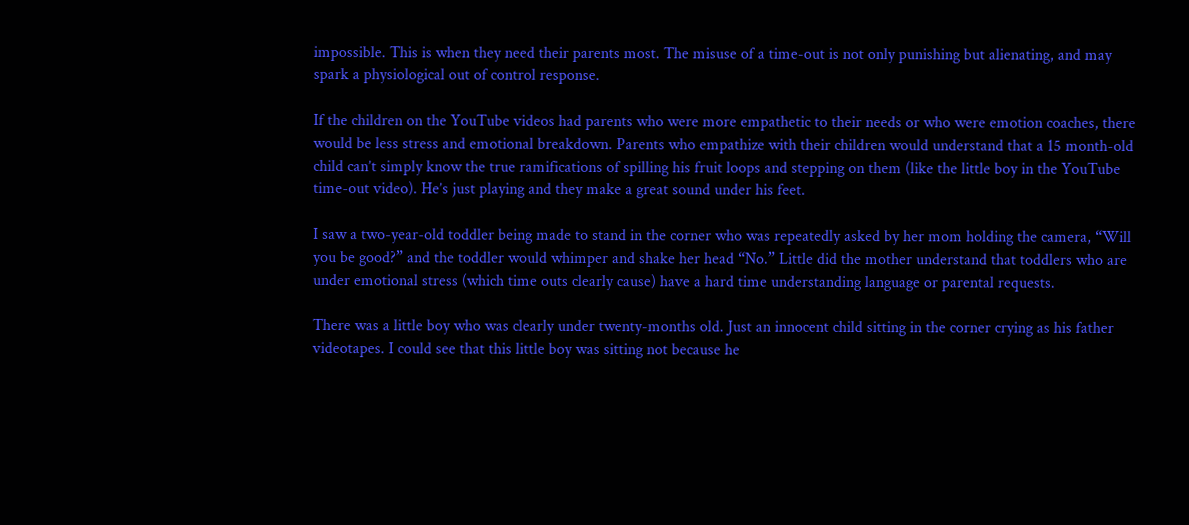impossible. This is when they need their parents most. The misuse of a time-out is not only punishing but alienating, and may spark a physiological out of control response.

If the children on the YouTube videos had parents who were more empathetic to their needs or who were emotion coaches, there would be less stress and emotional breakdown. Parents who empathize with their children would understand that a 15 month-old child can’t simply know the true ramifications of spilling his fruit loops and stepping on them (like the little boy in the YouTube time-out video). He’s just playing and they make a great sound under his feet.

I saw a two-year-old toddler being made to stand in the corner who was repeatedly asked by her mom holding the camera, “Will you be good?” and the toddler would whimper and shake her head “No.” Little did the mother understand that toddlers who are under emotional stress (which time outs clearly cause) have a hard time understanding language or parental requests.

There was a little boy who was clearly under twenty-months old. Just an innocent child sitting in the corner crying as his father videotapes. I could see that this little boy was sitting not because he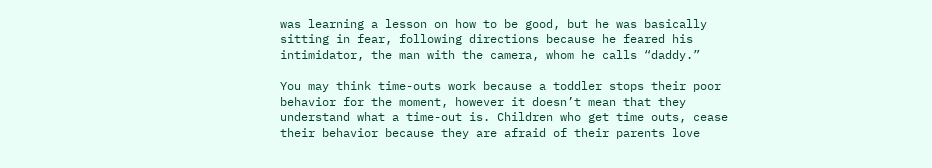was learning a lesson on how to be good, but he was basically sitting in fear, following directions because he feared his intimidator, the man with the camera, whom he calls “daddy.”

You may think time-outs work because a toddler stops their poor behavior for the moment, however it doesn’t mean that they understand what a time-out is. Children who get time outs, cease their behavior because they are afraid of their parents love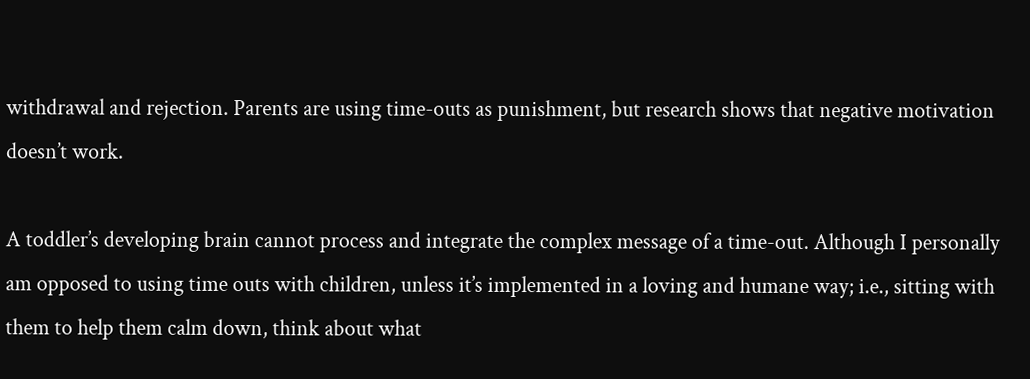withdrawal and rejection. Parents are using time-outs as punishment, but research shows that negative motivation doesn’t work.

A toddler’s developing brain cannot process and integrate the complex message of a time-out. Although I personally am opposed to using time outs with children, unless it’s implemented in a loving and humane way; i.e., sitting with them to help them calm down, think about what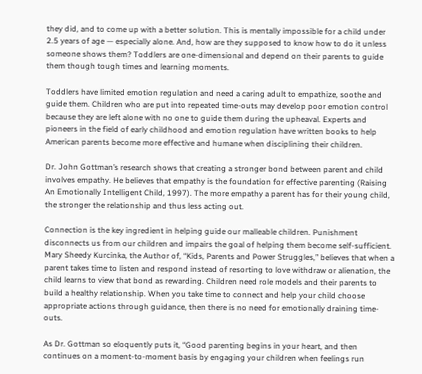they did, and to come up with a better solution. This is mentally impossible for a child under 2.5 years of age — especially alone. And, how are they supposed to know how to do it unless someone shows them? Toddlers are one-dimensional and depend on their parents to guide them though tough times and learning moments.

Toddlers have limited emotion regulation and need a caring adult to empathize, soothe and guide them. Children who are put into repeated time-outs may develop poor emotion control because they are left alone with no one to guide them during the upheaval. Experts and pioneers in the field of early childhood and emotion regulation have written books to help American parents become more effective and humane when disciplining their children.

Dr. John Gottman’s research shows that creating a stronger bond between parent and child involves empathy. He believes that empathy is the foundation for effective parenting (Raising An Emotionally Intelligent Child, 1997). The more empathy a parent has for their young child, the stronger the relationship and thus less acting out.

Connection is the key ingredient in helping guide our malleable children. Punishment disconnects us from our children and impairs the goal of helping them become self-sufficient. Mary Sheedy Kurcinka, the Author of, “Kids, Parents and Power Struggles,” believes that when a parent takes time to listen and respond instead of resorting to love withdraw or alienation, the child learns to view that bond as rewarding. Children need role models and their parents to build a healthy relationship. When you take time to connect and help your child choose appropriate actions through guidance, then there is no need for emotionally draining time-outs.

As Dr. Gottman so eloquently puts it, “Good parenting begins in your heart, and then continues on a moment-to-moment basis by engaging your children when feelings run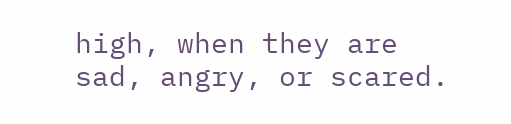high, when they are sad, angry, or scared.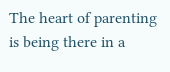The heart of parenting is being there in a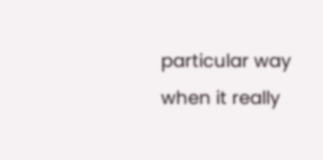particular way when it really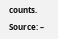counts.

Source: –